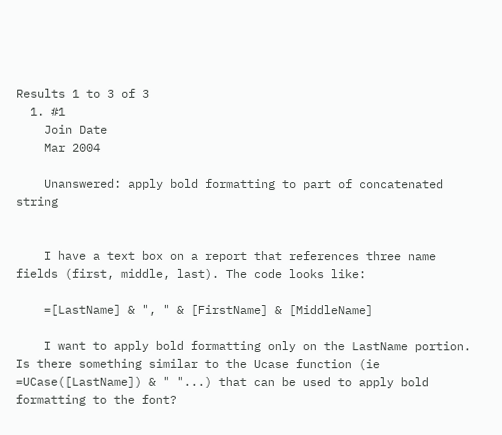Results 1 to 3 of 3
  1. #1
    Join Date
    Mar 2004

    Unanswered: apply bold formatting to part of concatenated string


    I have a text box on a report that references three name fields (first, middle, last). The code looks like:

    =[LastName] & ", " & [FirstName] & [MiddleName]

    I want to apply bold formatting only on the LastName portion. Is there something similar to the Ucase function (ie =UCase([LastName]) & " "...) that can be used to apply bold formatting to the font?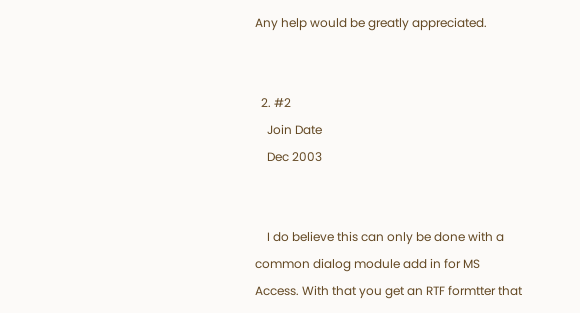Any help would be greatly appreciated.


  2. #2
    Join Date
    Dec 2003


    I do believe this can only be done with a common dialog module add in for MS Access. With that you get an RTF formtter that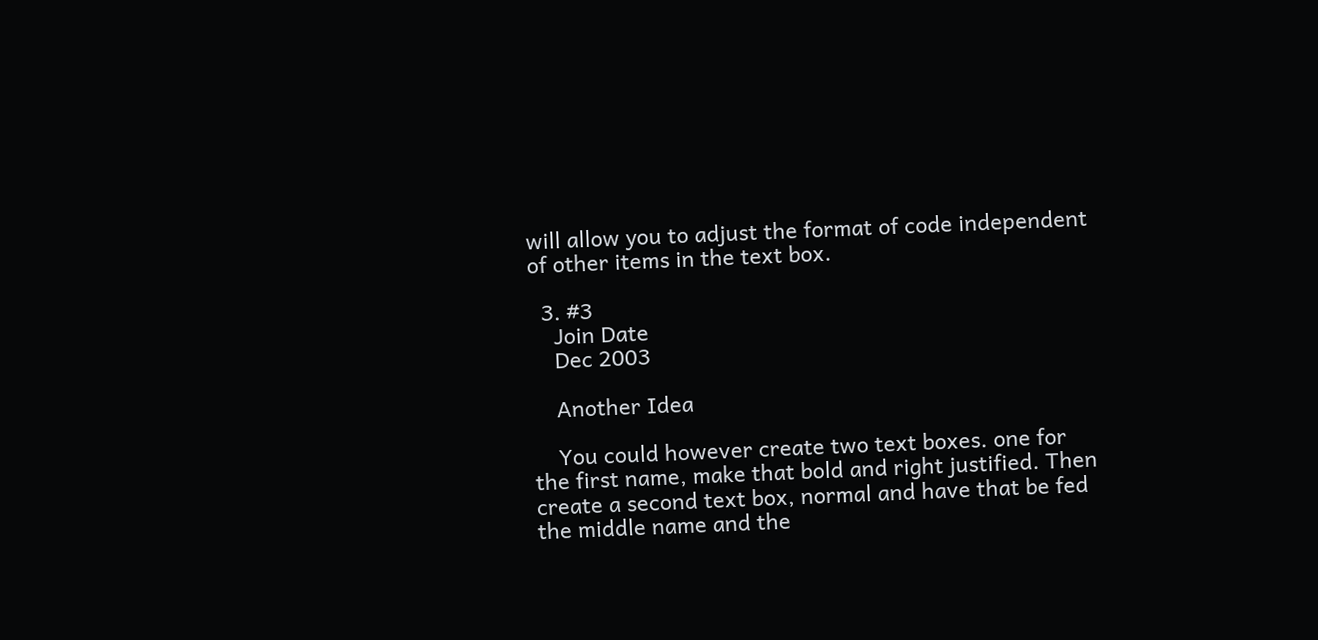will allow you to adjust the format of code independent of other items in the text box.

  3. #3
    Join Date
    Dec 2003

    Another Idea

    You could however create two text boxes. one for the first name, make that bold and right justified. Then create a second text box, normal and have that be fed the middle name and the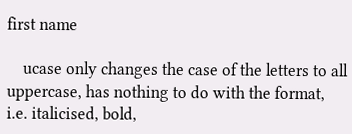first name

    ucase only changes the case of the letters to all uppercase, has nothing to do with the format, i.e. italicised, bold,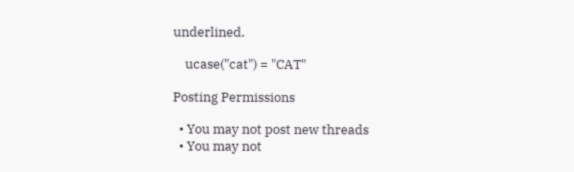underlined.

    ucase("cat") = "CAT"

Posting Permissions

  • You may not post new threads
  • You may not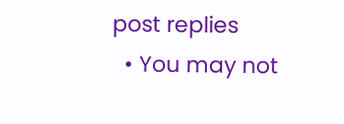post replies
  • You may not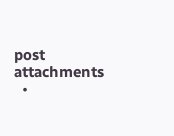post attachments
  •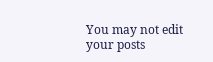You may not edit your posts